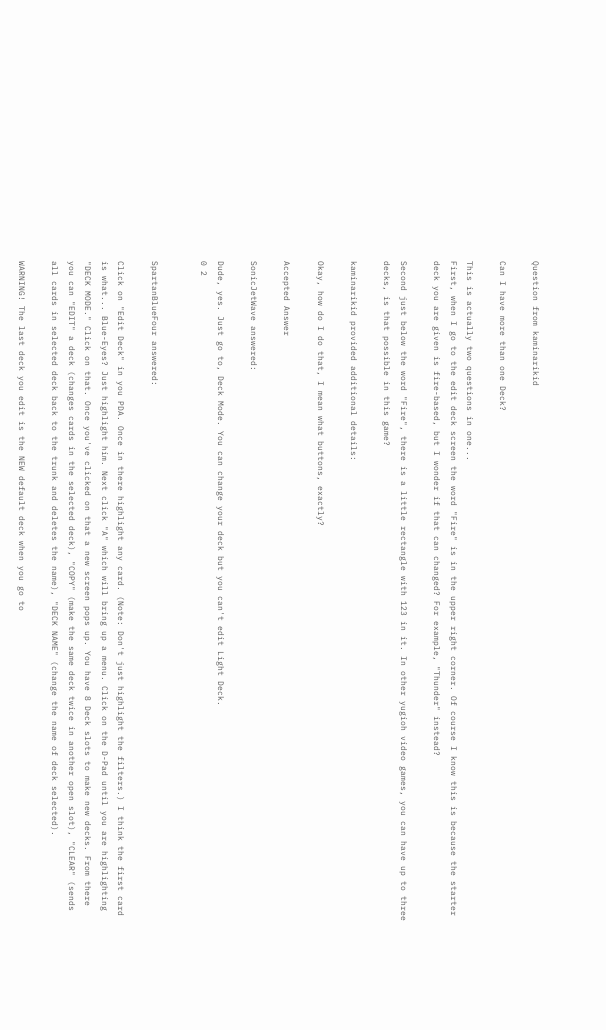Question from kaminarikid

Can I have more than one Deck?

This is actually two questions in one...
First, when I go to the edit deck screen the word "Fire" is in the upper right corner. Of course I know this is because the starter deck you are given is fire-based, but I wonder if that can changed? For example, "Thunder" instead?

Second just below the word "Fire", there is a little rectangle with 123 in it. In other yugioh video games, you can have up to three decks, is that possible in this game?

kaminarikid provided additional details:

Okay, how do I do that, I mean what buttons, exactly?

Accepted Answer

SonicJetWave answered:

Dude, yes. Just go to, Deck Mode. You can change your deck but you can't edit Light Deck.
0 2


SpartanBlueFour answered:

Click on "Edit Deck" in you PDA. Once in there highlight any card. (Note: Don't just highlight the filters.) I think the first card is what... Blue-Eyes? Just highlight him. Next click "A" which will bring up a menu. Click on the D-Pad until you are highlighting "DECK MODE." Click on that. Once you've clicked on that a new screen pops up. You have 8 Deck slots to make new decks. From there you can "EDIT" a deck (changes cards in the selected deck), "COPY" (make the same deck twice in another open slot), "CLEAR" (sends all cards in selected deck back to the trunk and deletes the name), "DECK NAME" (change the name of deck selected).

WARNING! The last deck you edit is the NEW default deck when you go to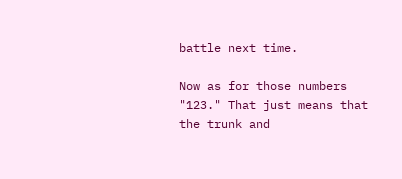battle next time.

Now as for those numbers "123." That just means that the trunk and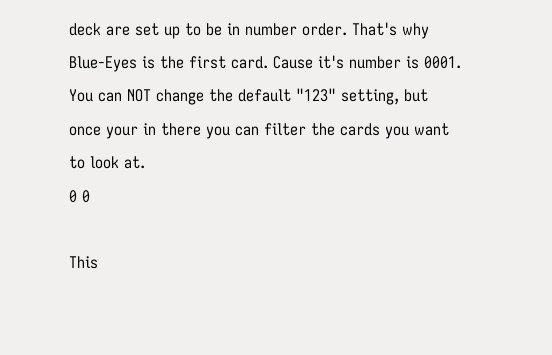deck are set up to be in number order. That's why Blue-Eyes is the first card. Cause it's number is 0001. You can NOT change the default "123" setting, but once your in there you can filter the cards you want to look at.
0 0

This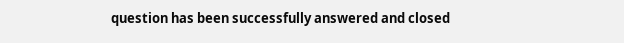question has been successfully answered and closed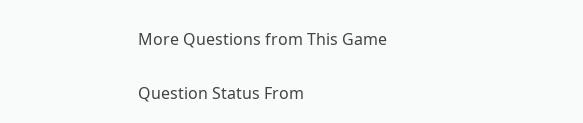More Questions from This Game

Question Status From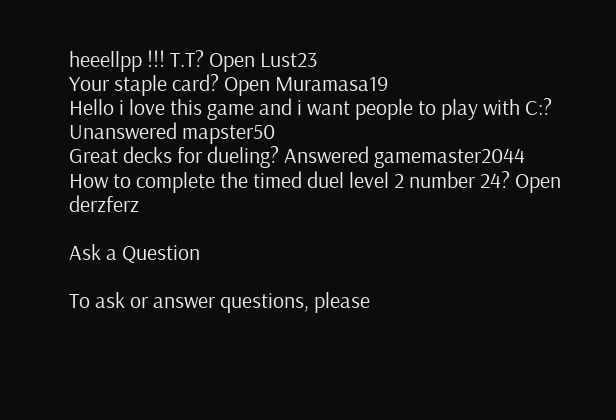heeellpp !!! T.T? Open Lust23
Your staple card? Open Muramasa19
Hello i love this game and i want people to play with C:? Unanswered mapster50
Great decks for dueling? Answered gamemaster2044
How to complete the timed duel level 2 number 24? Open derzferz

Ask a Question

To ask or answer questions, please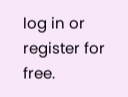log in or register for free.